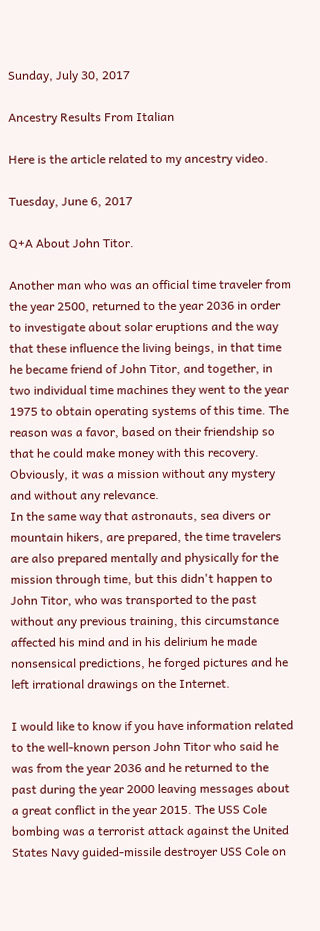Sunday, July 30, 2017

Ancestry Results From Italian

Here is the article related to my ancestry video.

Tuesday, June 6, 2017

Q+A About John Titor.

Another man who was an official time traveler from the year 2500, returned to the year 2036 in order to investigate about solar eruptions and the way that these influence the living beings, in that time he became friend of John Titor, and together, in two individual time machines they went to the year 1975 to obtain operating systems of this time. The reason was a favor, based on their friendship so that he could make money with this recovery. Obviously, it was a mission without any mystery and without any relevance.
In the same way that astronauts, sea divers or mountain hikers, are prepared, the time travelers are also prepared mentally and physically for the mission through time, but this didn't happen to John Titor, who was transported to the past without any previous training, this circumstance affected his mind and in his delirium he made nonsensical predictions, he forged pictures and he left irrational drawings on the Internet.

I would like to know if you have information related to the well-known person John Titor who said he was from the year 2036 and he returned to the past during the year 2000 leaving messages about a great conflict in the year 2015. The USS Cole bombing was a terrorist attack against the United States Navy guided-missile destroyer USS Cole on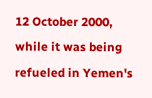12 October 2000, while it was being refueled in Yemen's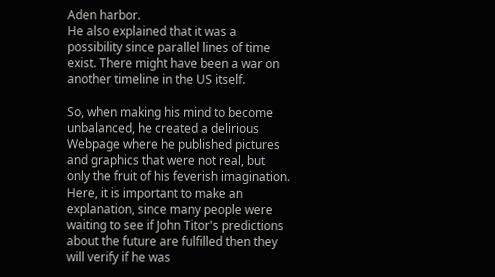Aden harbor.
He also explained that it was a possibility since parallel lines of time exist. There might have been a war on another timeline in the US itself.

So, when making his mind to become unbalanced, he created a delirious Webpage where he published pictures and graphics that were not real, but only the fruit of his feverish imagination.
Here, it is important to make an explanation, since many people were waiting to see if John Titor's predictions about the future are fulfilled then they will verify if he was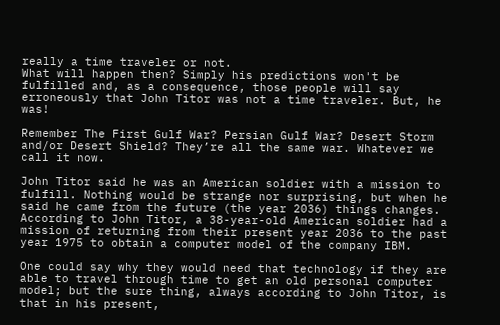really a time traveler or not.
What will happen then? Simply his predictions won't be fulfilled and, as a consequence, those people will say erroneously that John Titor was not a time traveler. But, he was!

Remember The First Gulf War? Persian Gulf War? Desert Storm and/or Desert Shield? They’re all the same war. Whatever we call it now.

John Titor said he was an American soldier with a mission to fulfill. Nothing would be strange nor surprising, but when he said he came from the future (the year 2036) things changes.
According to John Titor, a 38-year-old American soldier had a mission of returning from their present year 2036 to the past year 1975 to obtain a computer model of the company IBM.

One could say why they would need that technology if they are able to travel through time to get an old personal computer model; but the sure thing, always according to John Titor, is that in his present,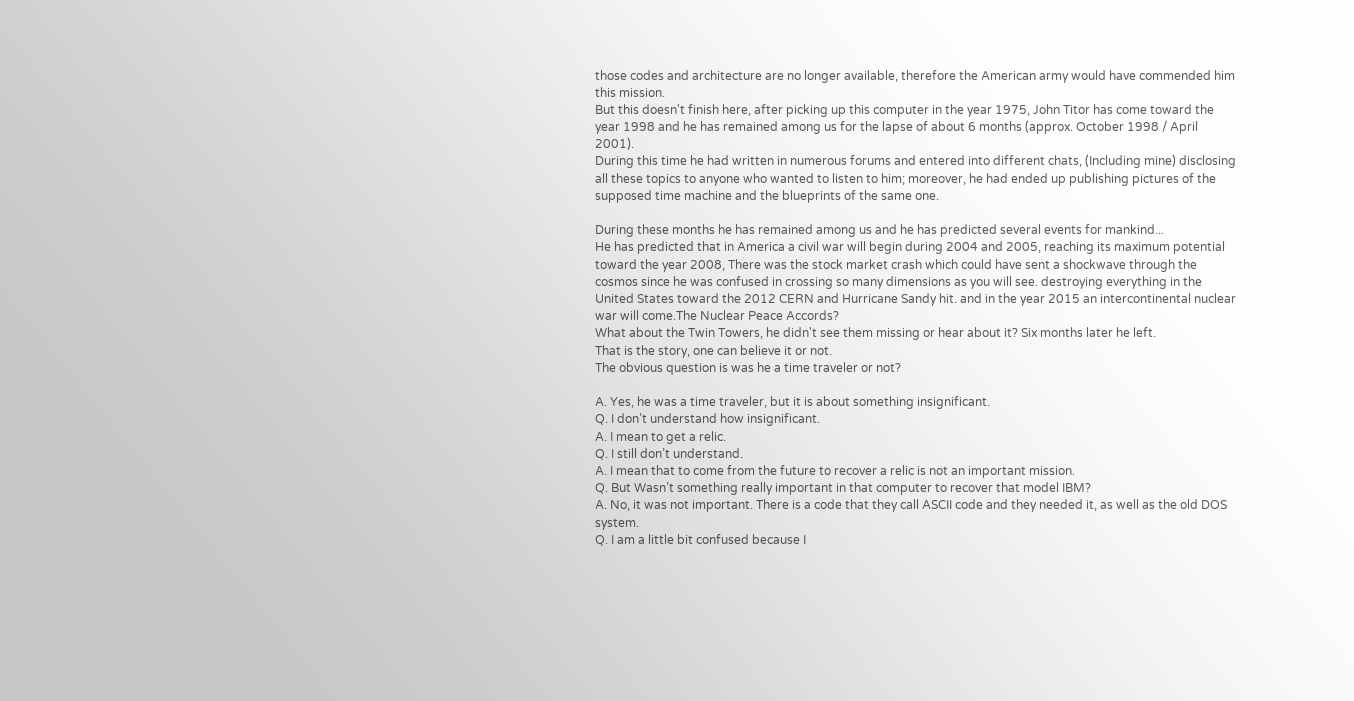those codes and architecture are no longer available, therefore the American army would have commended him this mission.
But this doesn't finish here, after picking up this computer in the year 1975, John Titor has come toward the year 1998 and he has remained among us for the lapse of about 6 months (approx. October 1998 / April 2001).
During this time he had written in numerous forums and entered into different chats, (Including mine) disclosing all these topics to anyone who wanted to listen to him; moreover, he had ended up publishing pictures of the supposed time machine and the blueprints of the same one.

During these months he has remained among us and he has predicted several events for mankind...
He has predicted that in America a civil war will begin during 2004 and 2005, reaching its maximum potential toward the year 2008, There was the stock market crash which could have sent a shockwave through the cosmos since he was confused in crossing so many dimensions as you will see. destroying everything in the United States toward the 2012 CERN and Hurricane Sandy hit. and in the year 2015 an intercontinental nuclear war will come.The Nuclear Peace Accords?
What about the Twin Towers, he didn't see them missing or hear about it? Six months later he left.
That is the story, one can believe it or not.
The obvious question is was he a time traveler or not?

A. Yes, he was a time traveler, but it is about something insignificant.
Q. I don’t understand how insignificant.
A. I mean to get a relic.
Q. I still don’t understand.
A. I mean that to come from the future to recover a relic is not an important mission.
Q. But Wasn’t something really important in that computer to recover that model IBM?
A. No, it was not important. There is a code that they call ASCII code and they needed it, as well as the old DOS system.
Q. I am a little bit confused because I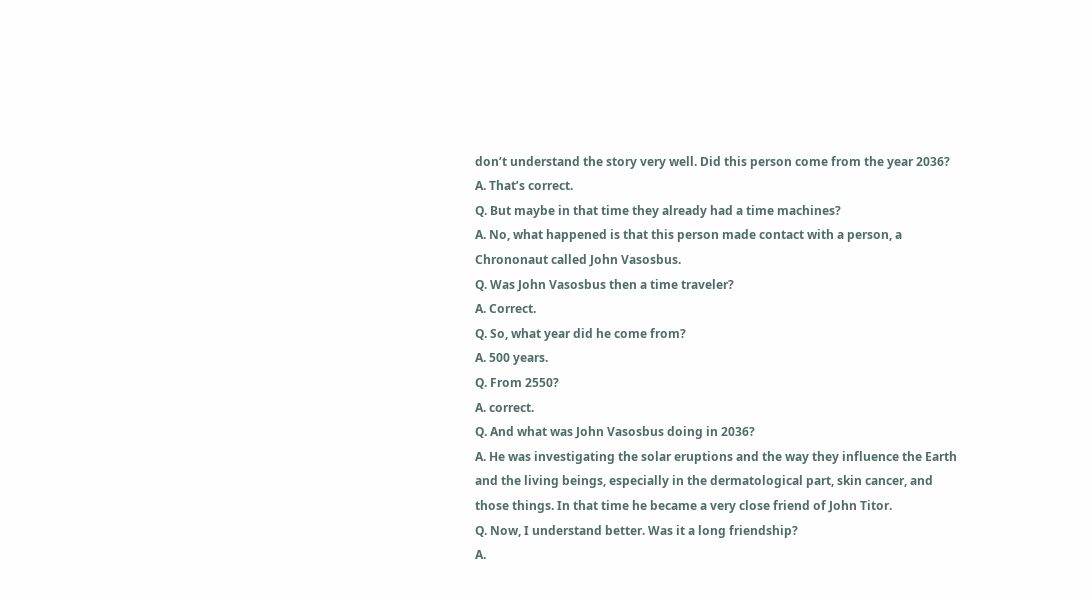don’t understand the story very well. Did this person come from the year 2036?
A. That’s correct.
Q. But maybe in that time they already had a time machines?
A. No, what happened is that this person made contact with a person, a Chrononaut called John Vasosbus.
Q. Was John Vasosbus then a time traveler?
A. Correct.
Q. So, what year did he come from?
A. 500 years.
Q. From 2550?
A. correct.
Q. And what was John Vasosbus doing in 2036?
A. He was investigating the solar eruptions and the way they influence the Earth and the living beings, especially in the dermatological part, skin cancer, and those things. In that time he became a very close friend of John Titor.
Q. Now, I understand better. Was it a long friendship?
A.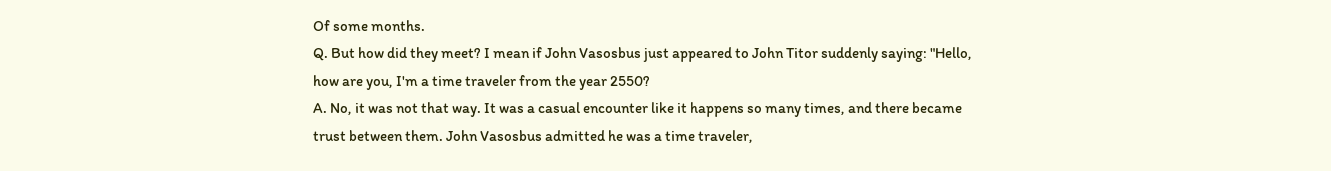Of some months.
Q. But how did they meet? I mean if John Vasosbus just appeared to John Titor suddenly saying: "Hello, how are you, I'm a time traveler from the year 2550?
A. No, it was not that way. It was a casual encounter like it happens so many times, and there became trust between them. John Vasosbus admitted he was a time traveler,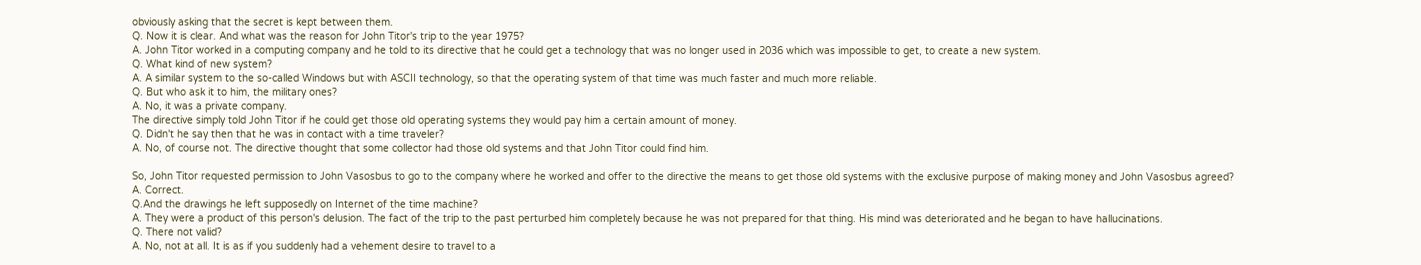obviously asking that the secret is kept between them.
Q. Now it is clear. And what was the reason for John Titor's trip to the year 1975?
A. John Titor worked in a computing company and he told to its directive that he could get a technology that was no longer used in 2036 which was impossible to get, to create a new system.
Q. What kind of new system?
A. A similar system to the so-called Windows but with ASCII technology, so that the operating system of that time was much faster and much more reliable.
Q. But who ask it to him, the military ones?
A. No, it was a private company.
The directive simply told John Titor if he could get those old operating systems they would pay him a certain amount of money.
Q. Didn't he say then that he was in contact with a time traveler?
A. No, of course not. The directive thought that some collector had those old systems and that John Titor could find him.

So, John Titor requested permission to John Vasosbus to go to the company where he worked and offer to the directive the means to get those old systems with the exclusive purpose of making money and John Vasosbus agreed?
A. Correct.
Q.And the drawings he left supposedly on Internet of the time machine?
A. They were a product of this person's delusion. The fact of the trip to the past perturbed him completely because he was not prepared for that thing. His mind was deteriorated and he began to have hallucinations.
Q. There not valid?
A. No, not at all. It is as if you suddenly had a vehement desire to travel to a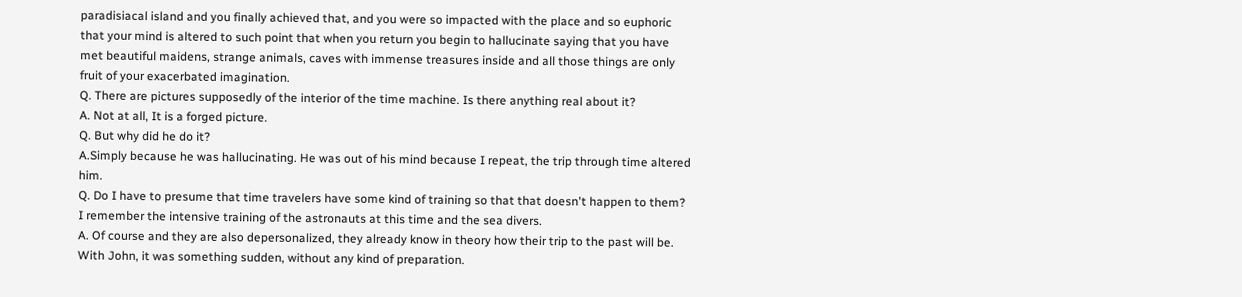paradisiacal island and you finally achieved that, and you were so impacted with the place and so euphoric that your mind is altered to such point that when you return you begin to hallucinate saying that you have met beautiful maidens, strange animals, caves with immense treasures inside and all those things are only fruit of your exacerbated imagination.
Q. There are pictures supposedly of the interior of the time machine. Is there anything real about it?
A. Not at all, It is a forged picture.
Q. But why did he do it?
A.Simply because he was hallucinating. He was out of his mind because I repeat, the trip through time altered him.
Q. Do I have to presume that time travelers have some kind of training so that that doesn't happen to them? I remember the intensive training of the astronauts at this time and the sea divers.
A. Of course and they are also depersonalized, they already know in theory how their trip to the past will be. With John, it was something sudden, without any kind of preparation.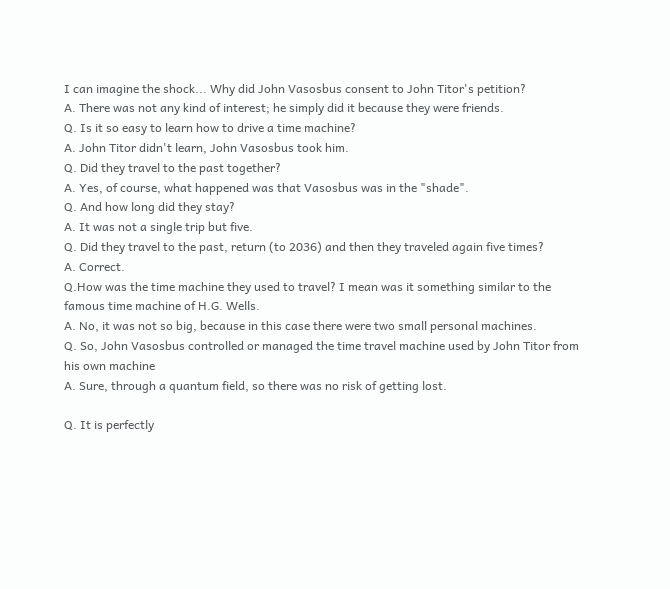I can imagine the shock... Why did John Vasosbus consent to John Titor's petition?
A. There was not any kind of interest; he simply did it because they were friends.
Q. Is it so easy to learn how to drive a time machine?
A. John Titor didn't learn, John Vasosbus took him.
Q. Did they travel to the past together?
A. Yes, of course, what happened was that Vasosbus was in the "shade".
Q. And how long did they stay?
A. It was not a single trip but five.
Q. Did they travel to the past, return (to 2036) and then they traveled again five times?
A. Correct.
Q.How was the time machine they used to travel? I mean was it something similar to the famous time machine of H.G. Wells.
A. No, it was not so big, because in this case there were two small personal machines.
Q. So, John Vasosbus controlled or managed the time travel machine used by John Titor from his own machine
A. Sure, through a quantum field, so there was no risk of getting lost.

Q. It is perfectly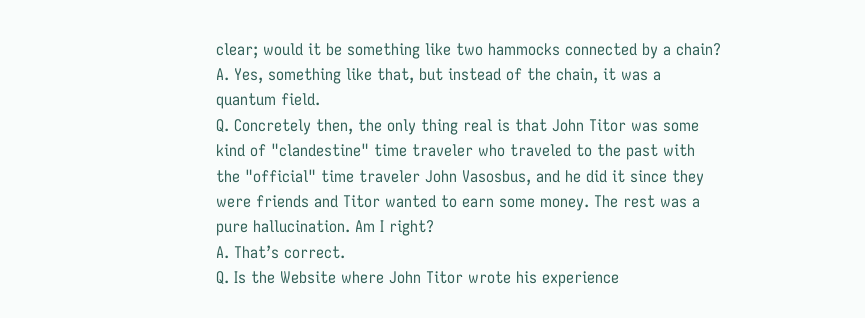clear; would it be something like two hammocks connected by a chain?
A. Yes, something like that, but instead of the chain, it was a
quantum field.
Q. Concretely then, the only thing real is that John Titor was some kind of "clandestine" time traveler who traveled to the past with the "official" time traveler John Vasosbus, and he did it since they were friends and Titor wanted to earn some money. The rest was a pure hallucination. Am I right?
A. That’s correct.
Q. Is the Website where John Titor wrote his experience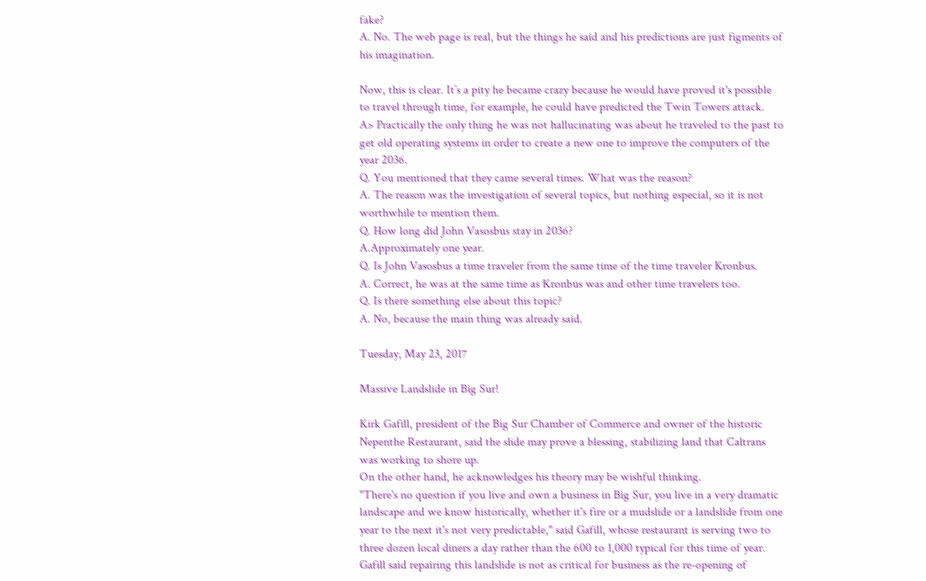fake?
A. No. The web page is real, but the things he said and his predictions are just figments of his imagination.

Now, this is clear. It’s a pity he became crazy because he would have proved it's possible to travel through time, for example, he could have predicted the Twin Towers attack.
A> Practically the only thing he was not hallucinating was about he traveled to the past to get old operating systems in order to create a new one to improve the computers of the year 2036.
Q. You mentioned that they came several times. What was the reason?
A. The reason was the investigation of several topics, but nothing especial, so it is not worthwhile to mention them.
Q. How long did John Vasosbus stay in 2036?
A.Approximately one year.
Q. Is John Vasosbus a time traveler from the same time of the time traveler Kronbus.
A. Correct, he was at the same time as Kronbus was and other time travelers too.
Q. Is there something else about this topic?
A. No, because the main thing was already said.

Tuesday, May 23, 2017

Massive Landslide in Big Sur!

Kirk Gafill, president of the Big Sur Chamber of Commerce and owner of the historic Nepenthe Restaurant, said the slide may prove a blessing, stabilizing land that Caltrans was working to shore up.
On the other hand, he acknowledges his theory may be wishful thinking.
"There's no question if you live and own a business in Big Sur, you live in a very dramatic landscape and we know historically, whether it's fire or a mudslide or a landslide from one year to the next it's not very predictable," said Gafill, whose restaurant is serving two to three dozen local diners a day rather than the 600 to 1,000 typical for this time of year.
Gafill said repairing this landslide is not as critical for business as the re-opening of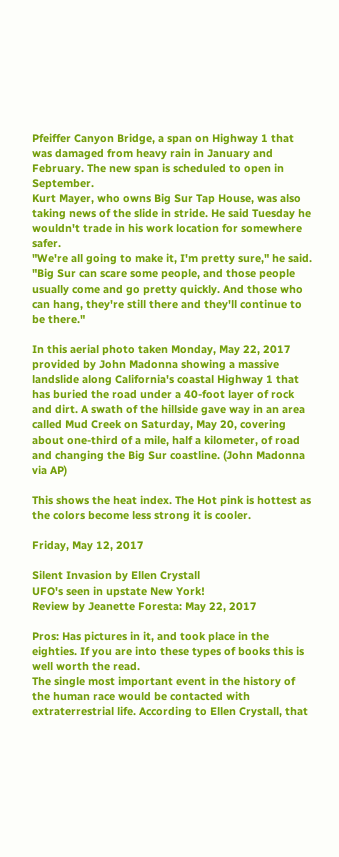Pfeiffer Canyon Bridge, a span on Highway 1 that was damaged from heavy rain in January and February. The new span is scheduled to open in September.
Kurt Mayer, who owns Big Sur Tap House, was also taking news of the slide in stride. He said Tuesday he wouldn't trade in his work location for somewhere safer.
"We're all going to make it, I'm pretty sure," he said. "Big Sur can scare some people, and those people usually come and go pretty quickly. And those who can hang, they're still there and they'll continue to be there."

In this aerial photo taken Monday, May 22, 2017 provided by John Madonna showing a massive landslide along California's coastal Highway 1 that has buried the road under a 40-foot layer of rock and dirt. A swath of the hillside gave way in an area called Mud Creek on Saturday, May 20, covering about one-third of a mile, half a kilometer, of road and changing the Big Sur coastline. (John Madonna via AP)

This shows the heat index. The Hot pink is hottest as the colors become less strong it is cooler.

Friday, May 12, 2017

Silent Invasion by Ellen Crystall
UFO's seen in upstate New York!
Review by Jeanette Foresta: May 22, 2017

Pros: Has pictures in it, and took place in the eighties. If you are into these types of books this is well worth the read.
The single most important event in the history of the human race would be contacted with extraterrestrial life. According to Ellen Crystall, that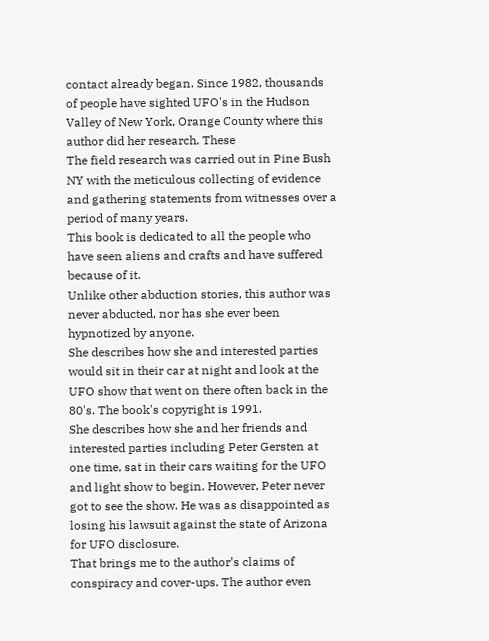contact already began. Since 1982, thousands of people have sighted UFO's in the Hudson Valley of New York, Orange County where this author did her research. These
The field research was carried out in Pine Bush NY with the meticulous collecting of evidence and gathering statements from witnesses over a period of many years.
This book is dedicated to all the people who have seen aliens and crafts and have suffered because of it.
Unlike other abduction stories, this author was never abducted, nor has she ever been hypnotized by anyone.
She describes how she and interested parties would sit in their car at night and look at the UFO show that went on there often back in the 80's. The book's copyright is 1991.
She describes how she and her friends and interested parties including Peter Gersten at one time, sat in their cars waiting for the UFO and light show to begin. However, Peter never got to see the show. He was as disappointed as losing his lawsuit against the state of Arizona for UFO disclosure.
That brings me to the author’s claims of conspiracy and cover-ups. The author even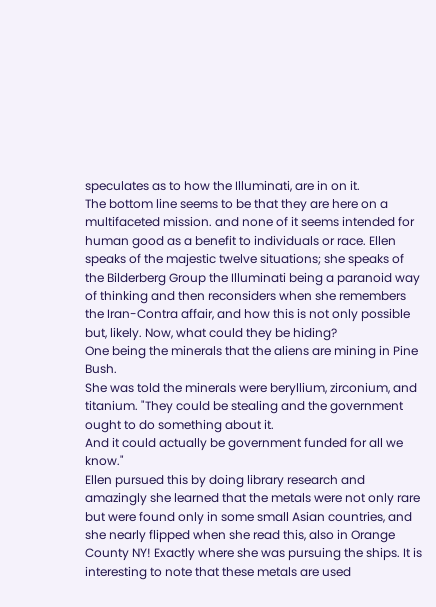speculates as to how the Illuminati, are in on it.
The bottom line seems to be that they are here on a multifaceted mission. and none of it seems intended for human good as a benefit to individuals or race. Ellen speaks of the majestic twelve situations; she speaks of the Bilderberg Group the Illuminati being a paranoid way of thinking and then reconsiders when she remembers the Iran-Contra affair, and how this is not only possible but, likely. Now, what could they be hiding?
One being the minerals that the aliens are mining in Pine Bush.
She was told the minerals were beryllium, zirconium, and titanium. "They could be stealing and the government ought to do something about it.
And it could actually be government funded for all we know."
Ellen pursued this by doing library research and amazingly she learned that the metals were not only rare but were found only in some small Asian countries, and she nearly flipped when she read this, also in Orange County NY! Exactly where she was pursuing the ships. It is interesting to note that these metals are used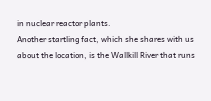in nuclear reactor plants.
Another startling fact, which she shares with us about the location, is the Wallkill River that runs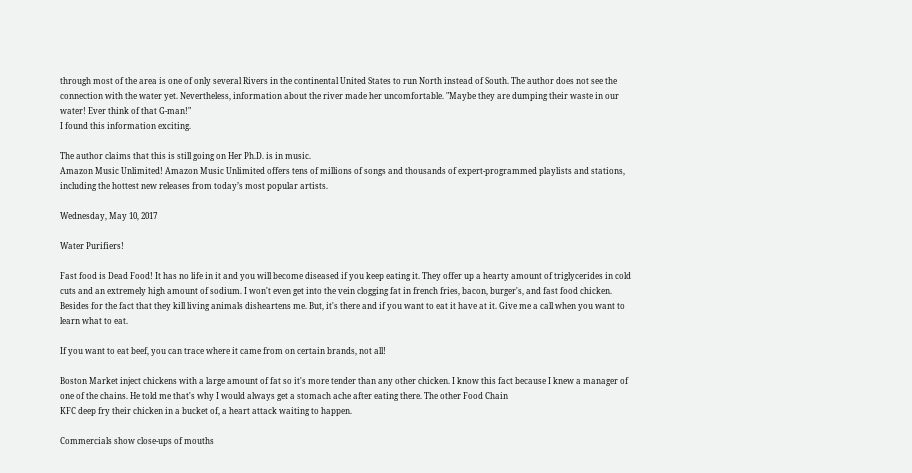through most of the area is one of only several Rivers in the continental United States to run North instead of South. The author does not see the connection with the water yet. Nevertheless, information about the river made her uncomfortable. "Maybe they are dumping their waste in our water! Ever think of that G-man!"
I found this information exciting.

The author claims that this is still going on Her Ph.D. is in music.
Amazon Music Unlimited! Amazon Music Unlimited offers tens of millions of songs and thousands of expert-programmed playlists and stations, including the hottest new releases from today’s most popular artists.

Wednesday, May 10, 2017

Water Purifiers!

Fast food is Dead Food! It has no life in it and you will become diseased if you keep eating it. They offer up a hearty amount of triglycerides in cold cuts and an extremely high amount of sodium. I won't even get into the vein clogging fat in french fries, bacon, burger's, and fast food chicken. Besides for the fact that they kill living animals disheartens me. But, it's there and if you want to eat it have at it. Give me a call when you want to learn what to eat.

If you want to eat beef, you can trace where it came from on certain brands, not all!

Boston Market inject chickens with a large amount of fat so it's more tender than any other chicken. I know this fact because I knew a manager of one of the chains. He told me that's why I would always get a stomach ache after eating there. The other Food Chain
KFC deep fry their chicken in a bucket of, a heart attack waiting to happen.

Commercials show close-ups of mouths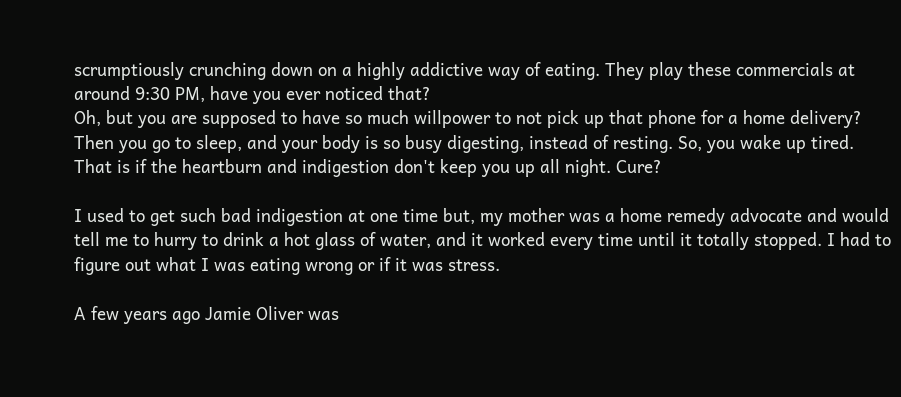scrumptiously crunching down on a highly addictive way of eating. They play these commercials at around 9:30 PM, have you ever noticed that?
Oh, but you are supposed to have so much willpower to not pick up that phone for a home delivery? Then you go to sleep, and your body is so busy digesting, instead of resting. So, you wake up tired. That is if the heartburn and indigestion don't keep you up all night. Cure?

I used to get such bad indigestion at one time but, my mother was a home remedy advocate and would tell me to hurry to drink a hot glass of water, and it worked every time until it totally stopped. I had to figure out what I was eating wrong or if it was stress.

A few years ago Jamie Oliver was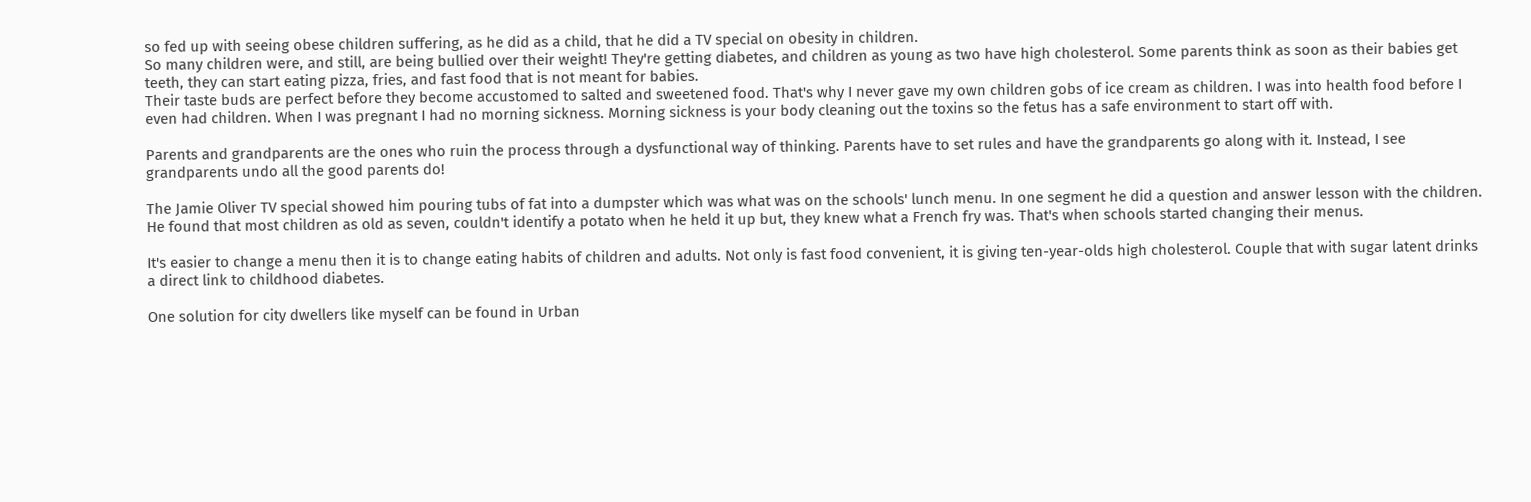so fed up with seeing obese children suffering, as he did as a child, that he did a TV special on obesity in children.
So many children were, and still, are being bullied over their weight! They're getting diabetes, and children as young as two have high cholesterol. Some parents think as soon as their babies get teeth, they can start eating pizza, fries, and fast food that is not meant for babies.
Their taste buds are perfect before they become accustomed to salted and sweetened food. That's why I never gave my own children gobs of ice cream as children. I was into health food before I even had children. When I was pregnant I had no morning sickness. Morning sickness is your body cleaning out the toxins so the fetus has a safe environment to start off with.

Parents and grandparents are the ones who ruin the process through a dysfunctional way of thinking. Parents have to set rules and have the grandparents go along with it. Instead, I see grandparents undo all the good parents do!

The Jamie Oliver TV special showed him pouring tubs of fat into a dumpster which was what was on the schools' lunch menu. In one segment he did a question and answer lesson with the children. He found that most children as old as seven, couldn't identify a potato when he held it up but, they knew what a French fry was. That's when schools started changing their menus.

It's easier to change a menu then it is to change eating habits of children and adults. Not only is fast food convenient, it is giving ten-year-olds high cholesterol. Couple that with sugar latent drinks a direct link to childhood diabetes.

One solution for city dwellers like myself can be found in Urban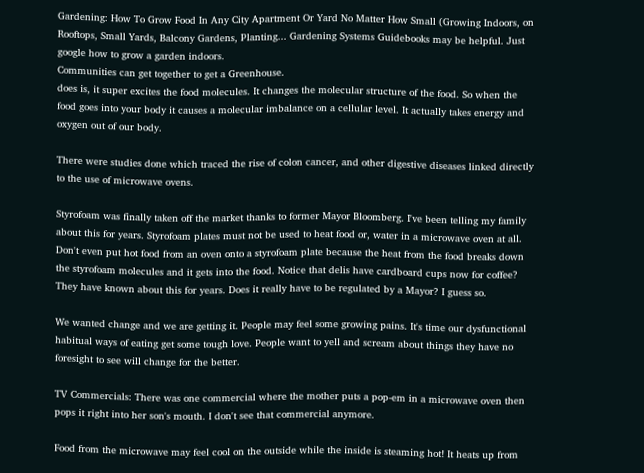Gardening: How To Grow Food In Any City Apartment Or Yard No Matter How Small (Growing Indoors, on Rooftops, Small Yards, Balcony Gardens, Planting... Gardening Systems Guidebooks may be helpful. Just google how to grow a garden indoors.
Communities can get together to get a Greenhouse.
does is, it super excites the food molecules. It changes the molecular structure of the food. So when the food goes into your body it causes a molecular imbalance on a cellular level. It actually takes energy and oxygen out of our body.

There were studies done which traced the rise of colon cancer, and other digestive diseases linked directly to the use of microwave ovens.

Styrofoam was finally taken off the market thanks to former Mayor Bloomberg. I've been telling my family about this for years. Styrofoam plates must not be used to heat food or, water in a microwave oven at all.
Don't even put hot food from an oven onto a styrofoam plate because the heat from the food breaks down the styrofoam molecules and it gets into the food. Notice that delis have cardboard cups now for coffee? They have known about this for years. Does it really have to be regulated by a Mayor? I guess so.

We wanted change and we are getting it. People may feel some growing pains. It's time our dysfunctional habitual ways of eating get some tough love. People want to yell and scream about things they have no foresight to see will change for the better.

TV Commercials: There was one commercial where the mother puts a pop-em in a microwave oven then pops it right into her son's mouth. I don't see that commercial anymore.

Food from the microwave may feel cool on the outside while the inside is steaming hot! It heats up from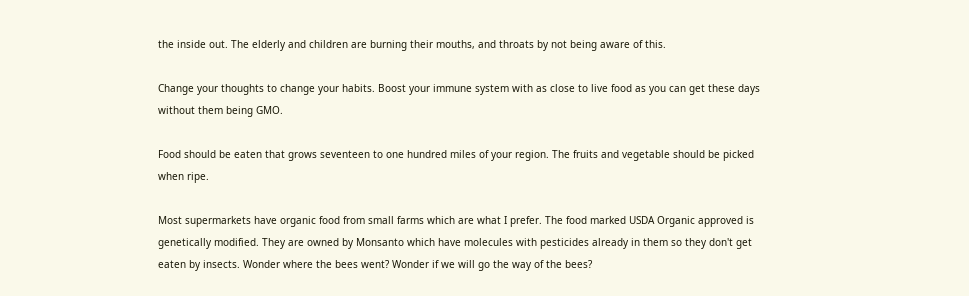the inside out. The elderly and children are burning their mouths, and throats by not being aware of this.

Change your thoughts to change your habits. Boost your immune system with as close to live food as you can get these days without them being GMO.

Food should be eaten that grows seventeen to one hundred miles of your region. The fruits and vegetable should be picked when ripe.

Most supermarkets have organic food from small farms which are what I prefer. The food marked USDA Organic approved is genetically modified. They are owned by Monsanto which have molecules with pesticides already in them so they don't get eaten by insects. Wonder where the bees went? Wonder if we will go the way of the bees?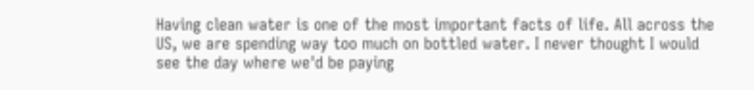Having clean water is one of the most important facts of life. All across the US, we are spending way too much on bottled water. I never thought I would see the day where we'd be paying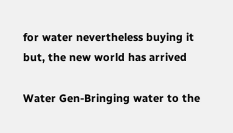for water nevertheless buying it but, the new world has arrived

Water Gen-Bringing water to the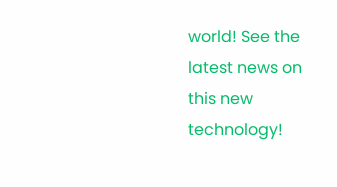world! See the latest news on this new technology!